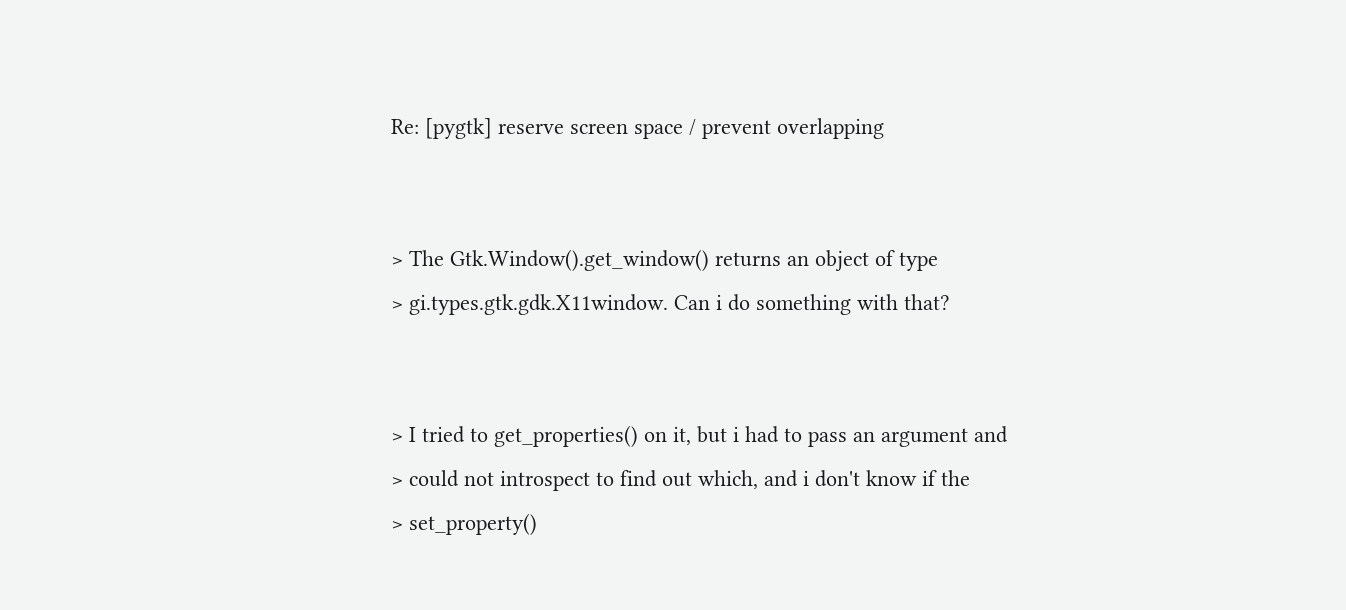Re: [pygtk] reserve screen space / prevent overlapping


> The Gtk.Window().get_window() returns an object of type
> gi.types.gtk.gdk.X11window. Can i do something with that?


> I tried to get_properties() on it, but i had to pass an argument and
> could not introspect to find out which, and i don't know if the
> set_property()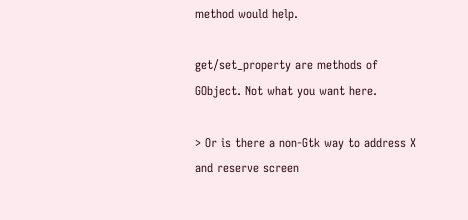method would help.

get/set_property are methods of GObject. Not what you want here.

> Or is there a non-Gtk way to address X and reserve screen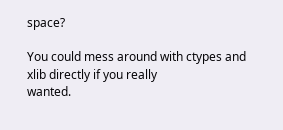space?

You could mess around with ctypes and xlib directly if you really
wanted.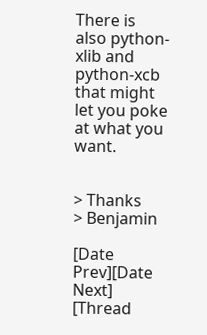There is also python-xlib and python-xcb that might let you poke
at what you want.


> Thanks
> Benjamin

[Date Prev][Date Next]   [Thread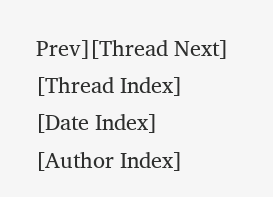Prev][Thread Next]   [Thread Index] [Date Index] [Author Index]